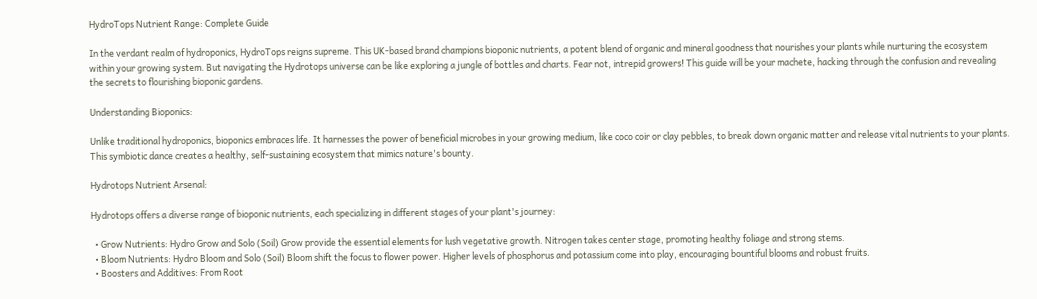HydroTops Nutrient Range: Complete Guide

In the verdant realm of hydroponics, HydroTops reigns supreme. This UK-based brand champions bioponic nutrients, a potent blend of organic and mineral goodness that nourishes your plants while nurturing the ecosystem within your growing system. But navigating the Hydrotops universe can be like exploring a jungle of bottles and charts. Fear not, intrepid growers! This guide will be your machete, hacking through the confusion and revealing the secrets to flourishing bioponic gardens.

Understanding Bioponics:

Unlike traditional hydroponics, bioponics embraces life. It harnesses the power of beneficial microbes in your growing medium, like coco coir or clay pebbles, to break down organic matter and release vital nutrients to your plants. This symbiotic dance creates a healthy, self-sustaining ecosystem that mimics nature's bounty.

Hydrotops Nutrient Arsenal:

Hydrotops offers a diverse range of bioponic nutrients, each specializing in different stages of your plant's journey:

  • Grow Nutrients: Hydro Grow and Solo (Soil) Grow provide the essential elements for lush vegetative growth. Nitrogen takes center stage, promoting healthy foliage and strong stems.
  • Bloom Nutrients: Hydro Bloom and Solo (Soil) Bloom shift the focus to flower power. Higher levels of phosphorus and potassium come into play, encouraging bountiful blooms and robust fruits.
  • Boosters and Additives: From Root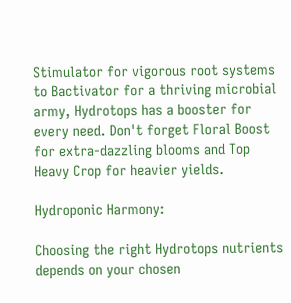Stimulator for vigorous root systems to Bactivator for a thriving microbial army, Hydrotops has a booster for every need. Don't forget Floral Boost for extra-dazzling blooms and Top Heavy Crop for heavier yields.

Hydroponic Harmony:

Choosing the right Hydrotops nutrients depends on your chosen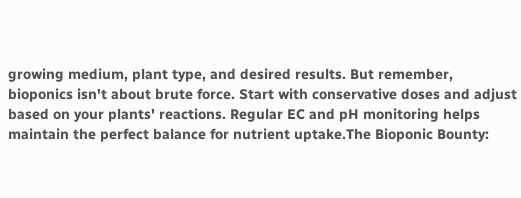growing medium, plant type, and desired results. But remember, bioponics isn't about brute force. Start with conservative doses and adjust based on your plants' reactions. Regular EC and pH monitoring helps maintain the perfect balance for nutrient uptake.The Bioponic Bounty: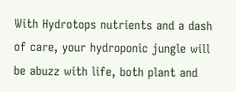With Hydrotops nutrients and a dash of care, your hydroponic jungle will be abuzz with life, both plant and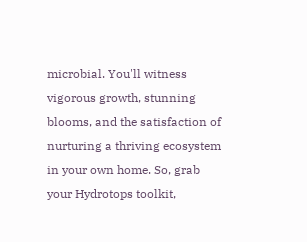microbial. You'll witness vigorous growth, stunning blooms, and the satisfaction of nurturing a thriving ecosystem in your own home. So, grab your Hydrotops toolkit,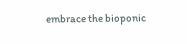embrace the bioponic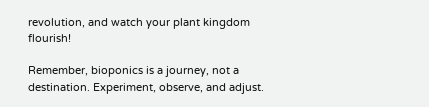revolution, and watch your plant kingdom flourish!

Remember, bioponics is a journey, not a destination. Experiment, observe, and adjust.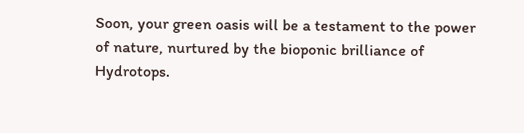Soon, your green oasis will be a testament to the power of nature, nurtured by the bioponic brilliance of Hydrotops.